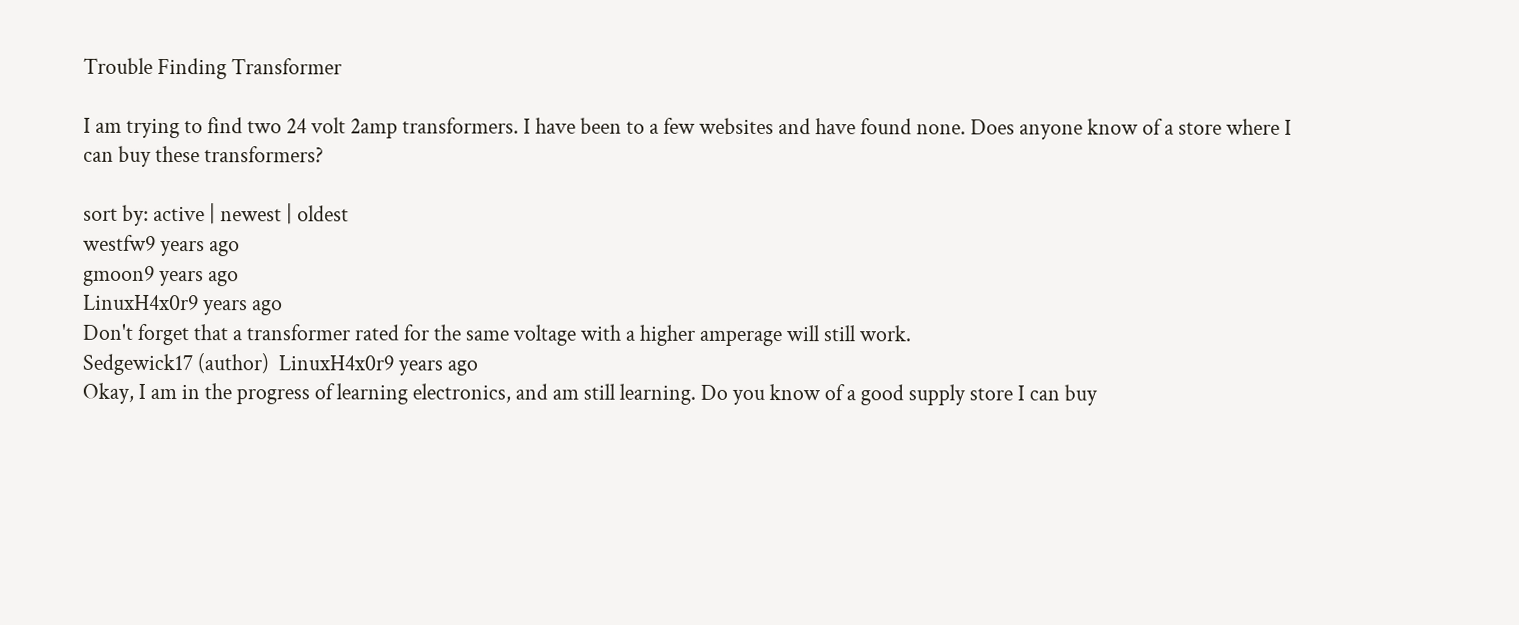Trouble Finding Transformer

I am trying to find two 24 volt 2amp transformers. I have been to a few websites and have found none. Does anyone know of a store where I can buy these transformers?

sort by: active | newest | oldest
westfw9 years ago
gmoon9 years ago
LinuxH4x0r9 years ago
Don't forget that a transformer rated for the same voltage with a higher amperage will still work.
Sedgewick17 (author)  LinuxH4x0r9 years ago
Okay, I am in the progress of learning electronics, and am still learning. Do you know of a good supply store I can buy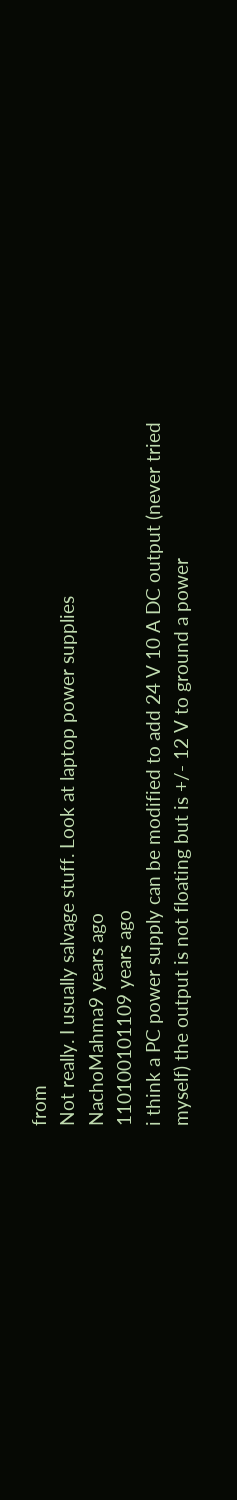from
Not really. I usually salvage stuff. Look at laptop power supplies
NachoMahma9 years ago
110100101109 years ago
i think a PC power supply can be modified to add 24 V 10 A DC output (never tried myself) the output is not floating but is +/- 12 V to ground a power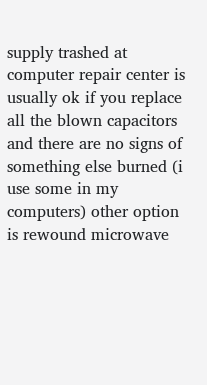supply trashed at computer repair center is usually ok if you replace all the blown capacitors and there are no signs of something else burned (i use some in my computers) other option is rewound microwave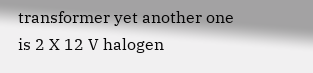transformer yet another one is 2 X 12 V halogen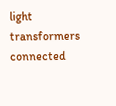light transformers connected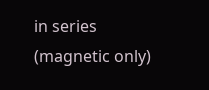in series (magnetic only)